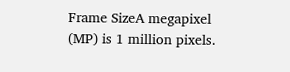Frame SizeA megapixel (MP) is 1 million pixels.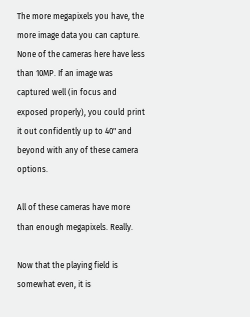The more megapixels you have, the more image data you can capture. None of the cameras here have less than 10MP. If an image was captured well (in focus and exposed properly), you could print it out confidently up to 40" and beyond with any of these camera options.

All of these cameras have more than enough megapixels. Really.

Now that the playing field is somewhat even, it is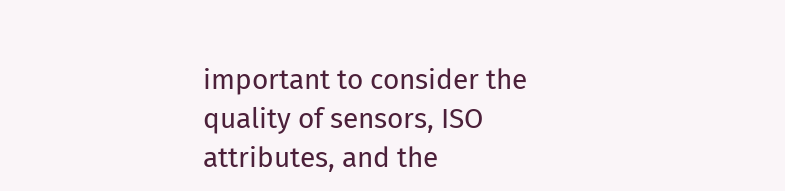important to consider the quality of sensors, ISO attributes, and the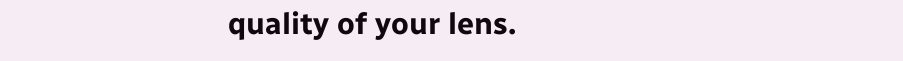quality of your lens.